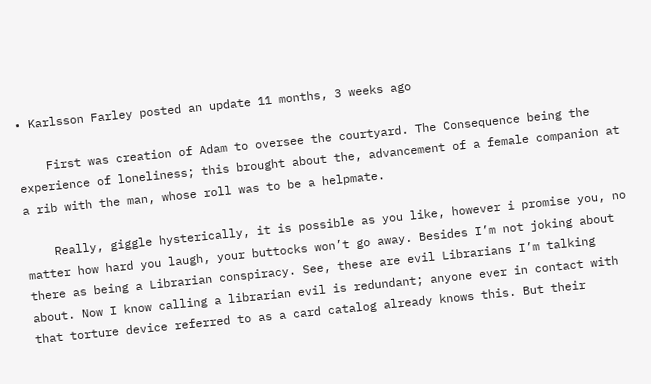• Karlsson Farley posted an update 11 months, 3 weeks ago

    First was creation of Adam to oversee the courtyard. The Consequence being the experience of loneliness; this brought about the, advancement of a female companion at a rib with the man, whose roll was to be a helpmate.

    Really, giggle hysterically, it is possible as you like, however i promise you, no matter how hard you laugh, your buttocks won’t go away. Besides I’m not joking about there as being a Librarian conspiracy. See, these are evil Librarians I’m talking about. Now I know calling a librarian evil is redundant; anyone ever in contact with that torture device referred to as a card catalog already knows this. But their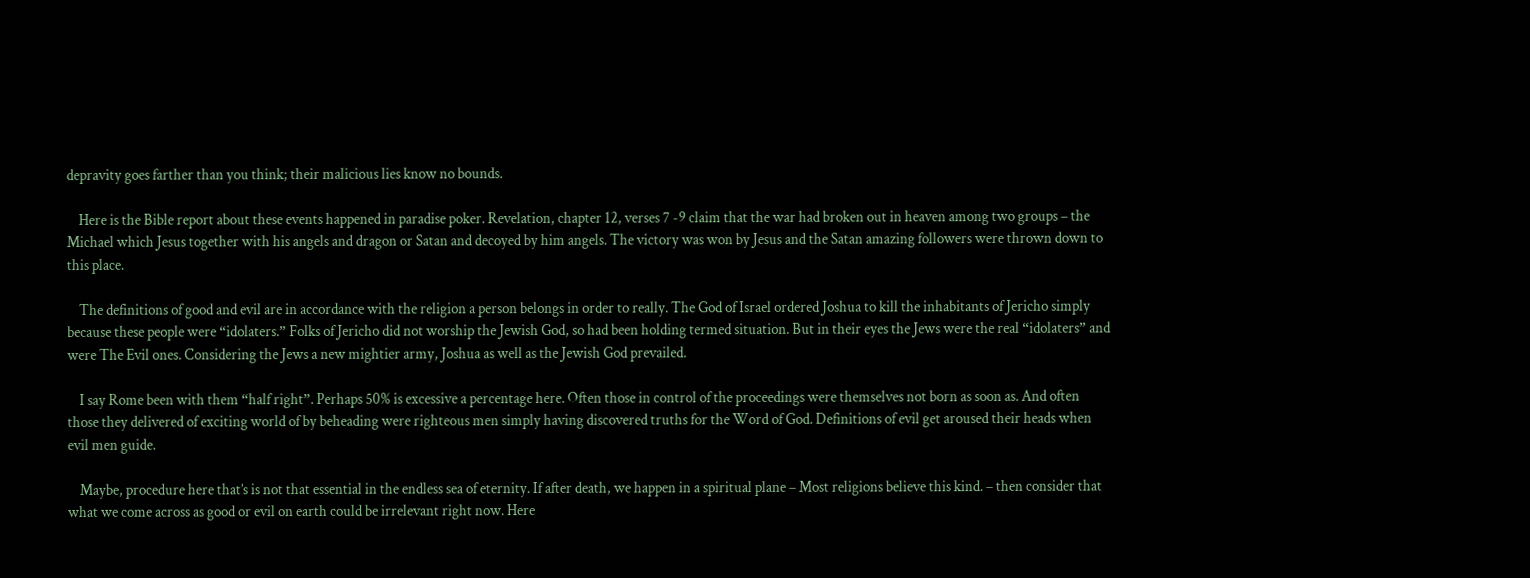depravity goes farther than you think; their malicious lies know no bounds.

    Here is the Bible report about these events happened in paradise poker. Revelation, chapter 12, verses 7 -9 claim that the war had broken out in heaven among two groups – the Michael which Jesus together with his angels and dragon or Satan and decoyed by him angels. The victory was won by Jesus and the Satan amazing followers were thrown down to this place.

    The definitions of good and evil are in accordance with the religion a person belongs in order to really. The God of Israel ordered Joshua to kill the inhabitants of Jericho simply because these people were “idolaters.” Folks of Jericho did not worship the Jewish God, so had been holding termed situation. But in their eyes the Jews were the real “idolaters” and were The Evil ones. Considering the Jews a new mightier army, Joshua as well as the Jewish God prevailed.

    I say Rome been with them “half right”. Perhaps 50% is excessive a percentage here. Often those in control of the proceedings were themselves not born as soon as. And often those they delivered of exciting world of by beheading were righteous men simply having discovered truths for the Word of God. Definitions of evil get aroused their heads when evil men guide.

    Maybe, procedure here that’s is not that essential in the endless sea of eternity. If after death, we happen in a spiritual plane – Most religions believe this kind. – then consider that what we come across as good or evil on earth could be irrelevant right now. Here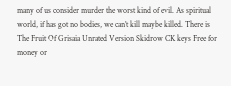many of us consider murder the worst kind of evil. As spiritual world, if has got no bodies, we can’t kill maybe killed. There is The Fruit Of Grisaia Unrated Version Skidrow CK keys Free for money or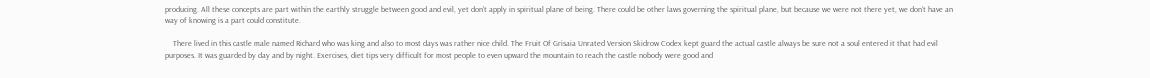producing. All these concepts are part within the earthly struggle between good and evil, yet don’t apply in spiritual plane of being. There could be other laws governing the spiritual plane, but because we were not there yet, we don’t have an way of knowing is a part could constitute.

    There lived in this castle male named Richard who was king and also to most days was rather nice child. The Fruit Of Grisaia Unrated Version Skidrow Codex kept guard the actual castle always be sure not a soul entered it that had evil purposes. It was guarded by day and by night. Exercises, diet tips very difficult for most people to even upward the mountain to reach the castle nobody were good and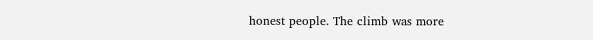honest people. The climb was more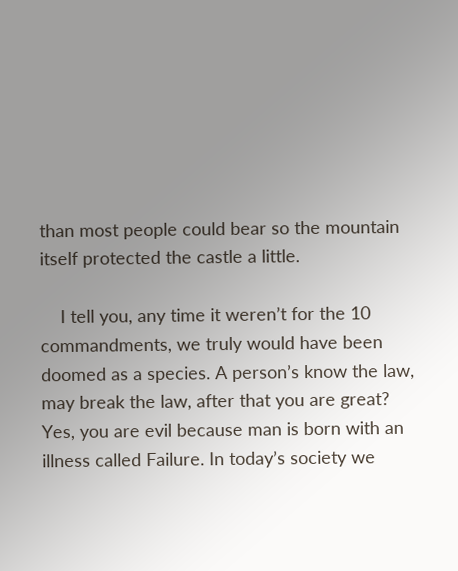than most people could bear so the mountain itself protected the castle a little.

    I tell you, any time it weren’t for the 10 commandments, we truly would have been doomed as a species. A person’s know the law, may break the law, after that you are great? Yes, you are evil because man is born with an illness called Failure. In today’s society we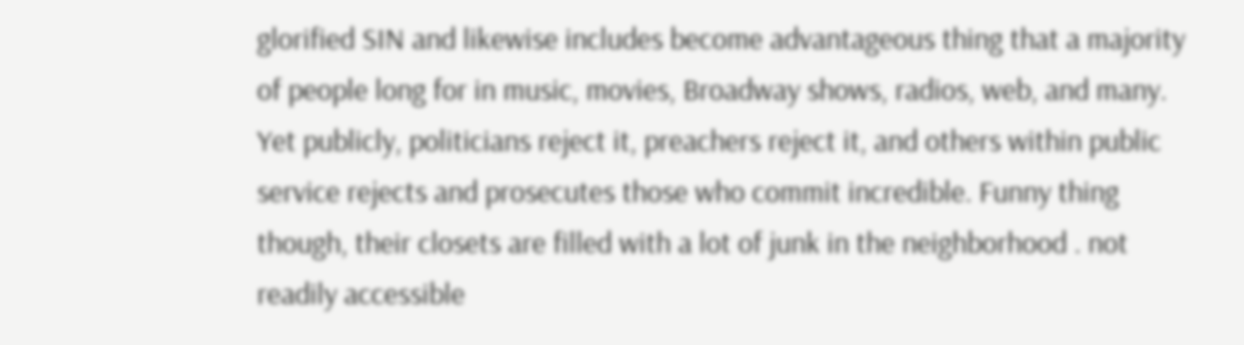glorified SIN and likewise includes become advantageous thing that a majority of people long for in music, movies, Broadway shows, radios, web, and many. Yet publicly, politicians reject it, preachers reject it, and others within public service rejects and prosecutes those who commit incredible. Funny thing though, their closets are filled with a lot of junk in the neighborhood . not readily accessible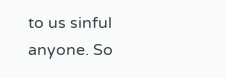to us sinful anyone. So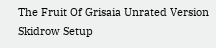The Fruit Of Grisaia Unrated Version Skidrow Setup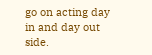go on acting day in and day out side.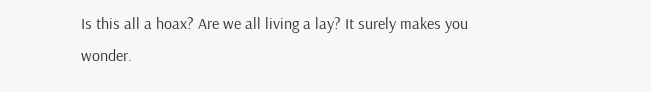Is this all a hoax? Are we all living a lay? It surely makes you wonder.